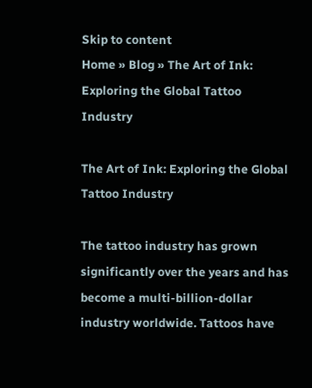Skip to content
Home » Blog » The Art of Ink: Exploring the Global Tattoo Industry

The Art of Ink: Exploring the Global Tattoo Industry

The tattoo industry has grown significantly over the years and has become a multi-billion-dollar industry worldwide. Tattoos have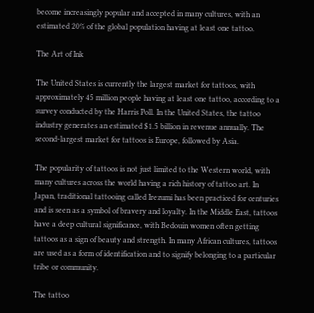become increasingly popular and accepted in many cultures, with an estimated 20% of the global population having at least one tattoo.

The Art of Ink

The United States is currently the largest market for tattoos, with approximately 45 million people having at least one tattoo, according to a survey conducted by the Harris Poll. In the United States, the tattoo industry generates an estimated $1.5 billion in revenue annually. The second-largest market for tattoos is Europe, followed by Asia.

The popularity of tattoos is not just limited to the Western world, with many cultures across the world having a rich history of tattoo art. In Japan, traditional tattooing called Irezumi has been practiced for centuries and is seen as a symbol of bravery and loyalty. In the Middle East, tattoos have a deep cultural significance, with Bedouin women often getting tattoos as a sign of beauty and strength. In many African cultures, tattoos are used as a form of identification and to signify belonging to a particular tribe or community.

The tattoo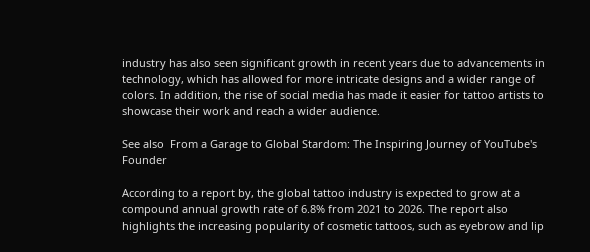industry has also seen significant growth in recent years due to advancements in technology, which has allowed for more intricate designs and a wider range of colors. In addition, the rise of social media has made it easier for tattoo artists to showcase their work and reach a wider audience.

See also  From a Garage to Global Stardom: The Inspiring Journey of YouTube's Founder

According to a report by, the global tattoo industry is expected to grow at a compound annual growth rate of 6.8% from 2021 to 2026. The report also highlights the increasing popularity of cosmetic tattoos, such as eyebrow and lip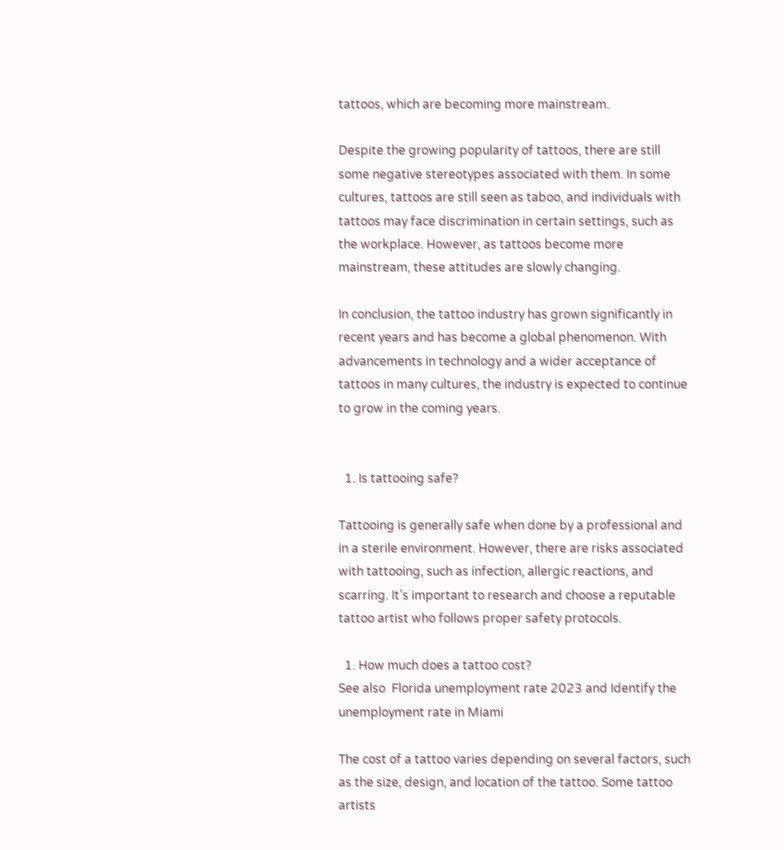tattoos, which are becoming more mainstream.

Despite the growing popularity of tattoos, there are still some negative stereotypes associated with them. In some cultures, tattoos are still seen as taboo, and individuals with tattoos may face discrimination in certain settings, such as the workplace. However, as tattoos become more mainstream, these attitudes are slowly changing.

In conclusion, the tattoo industry has grown significantly in recent years and has become a global phenomenon. With advancements in technology and a wider acceptance of tattoos in many cultures, the industry is expected to continue to grow in the coming years.


  1. Is tattooing safe?

Tattooing is generally safe when done by a professional and in a sterile environment. However, there are risks associated with tattooing, such as infection, allergic reactions, and scarring. It’s important to research and choose a reputable tattoo artist who follows proper safety protocols.

  1. How much does a tattoo cost?
See also  Florida unemployment rate 2023 and Identify the unemployment rate in Miami

The cost of a tattoo varies depending on several factors, such as the size, design, and location of the tattoo. Some tattoo artists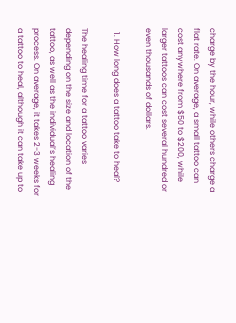charge by the hour, while others charge a flat rate. On average, a small tattoo can cost anywhere from $50 to $200, while larger tattoos can cost several hundred or even thousands of dollars.

  1. How long does a tattoo take to heal?

The healing time for a tattoo varies depending on the size and location of the tattoo, as well as the individual’s healing process. On average, it takes 2-3 weeks for a tattoo to heal, although it can take up to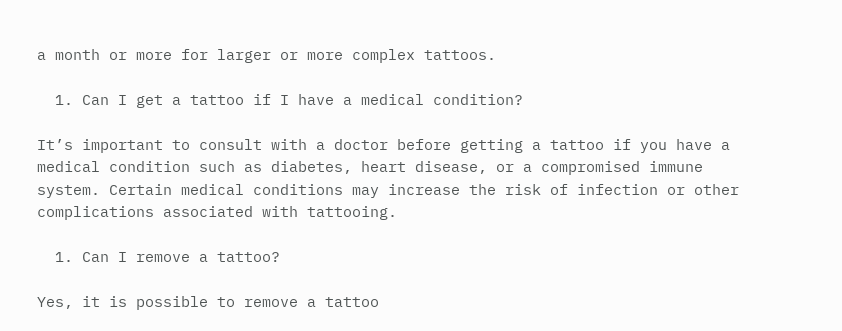a month or more for larger or more complex tattoos.

  1. Can I get a tattoo if I have a medical condition?

It’s important to consult with a doctor before getting a tattoo if you have a medical condition such as diabetes, heart disease, or a compromised immune system. Certain medical conditions may increase the risk of infection or other complications associated with tattooing.

  1. Can I remove a tattoo?

Yes, it is possible to remove a tattoo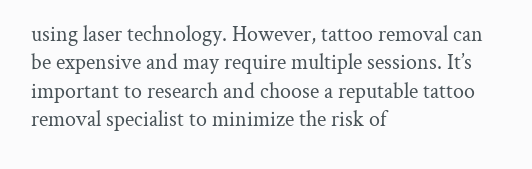using laser technology. However, tattoo removal can be expensive and may require multiple sessions. It’s important to research and choose a reputable tattoo removal specialist to minimize the risk of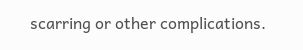scarring or other complications.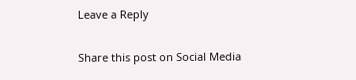Leave a Reply

Share this post on Social Media